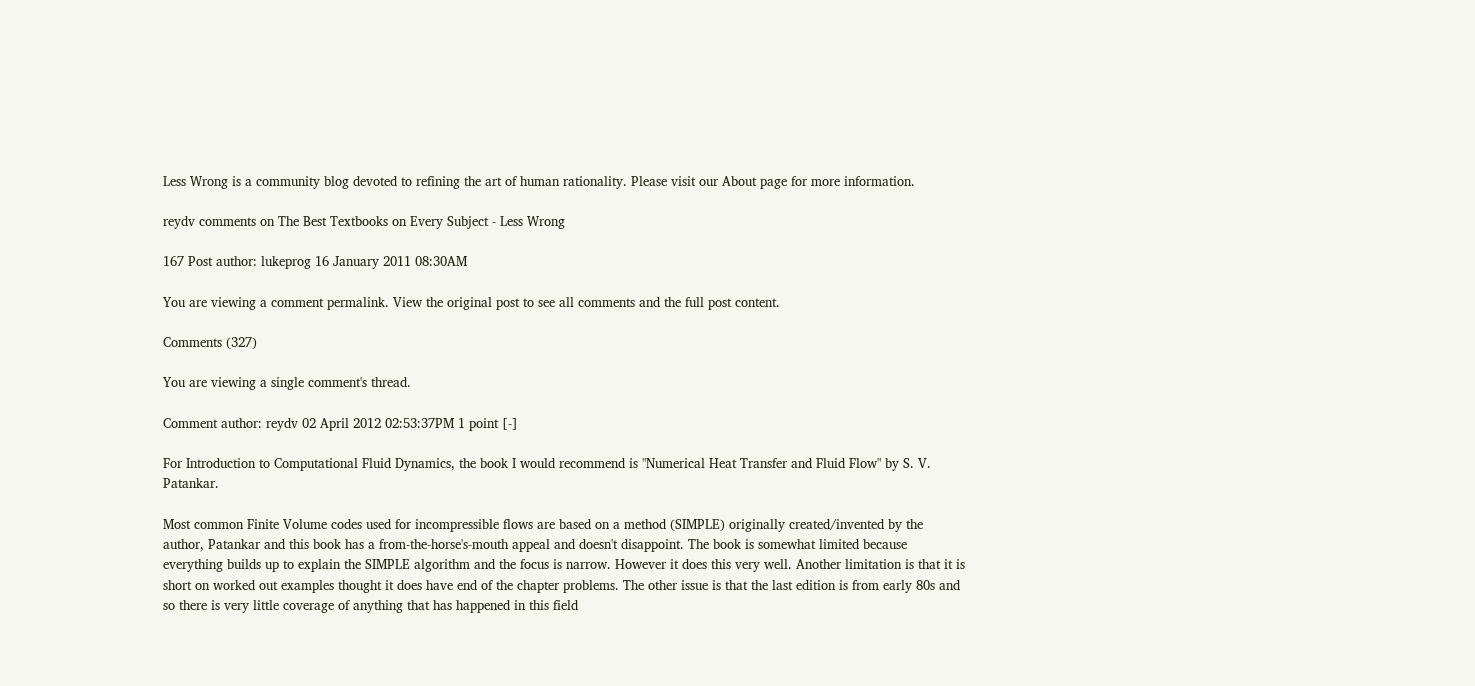Less Wrong is a community blog devoted to refining the art of human rationality. Please visit our About page for more information.

reydv comments on The Best Textbooks on Every Subject - Less Wrong

167 Post author: lukeprog 16 January 2011 08:30AM

You are viewing a comment permalink. View the original post to see all comments and the full post content.

Comments (327)

You are viewing a single comment's thread.

Comment author: reydv 02 April 2012 02:53:37PM 1 point [-]

For Introduction to Computational Fluid Dynamics, the book I would recommend is "Numerical Heat Transfer and Fluid Flow" by S. V. Patankar.

Most common Finite Volume codes used for incompressible flows are based on a method (SIMPLE) originally created/invented by the author, Patankar and this book has a from-the-horse's-mouth appeal and doesn't disappoint. The book is somewhat limited because everything builds up to explain the SIMPLE algorithm and the focus is narrow. However it does this very well. Another limitation is that it is short on worked out examples thought it does have end of the chapter problems. The other issue is that the last edition is from early 80s and so there is very little coverage of anything that has happened in this field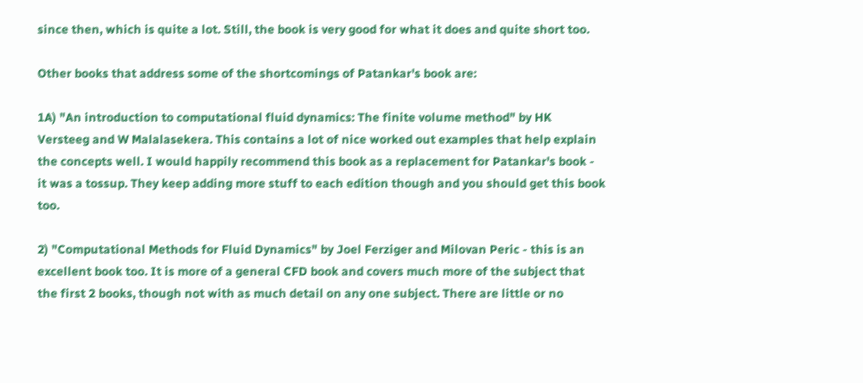since then, which is quite a lot. Still, the book is very good for what it does and quite short too.

Other books that address some of the shortcomings of Patankar's book are:

1A) "An introduction to computational fluid dynamics: The finite volume method" by HK Versteeg and W Malalasekera. This contains a lot of nice worked out examples that help explain the concepts well. I would happily recommend this book as a replacement for Patankar's book - it was a tossup. They keep adding more stuff to each edition though and you should get this book too.

2) "Computational Methods for Fluid Dynamics" by Joel Ferziger and Milovan Peric - this is an excellent book too. It is more of a general CFD book and covers much more of the subject that the first 2 books, though not with as much detail on any one subject. There are little or no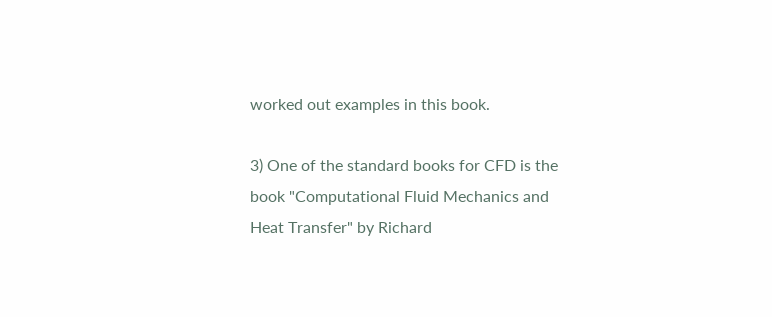worked out examples in this book.

3) One of the standard books for CFD is the book "Computational Fluid Mechanics and Heat Transfer" by Richard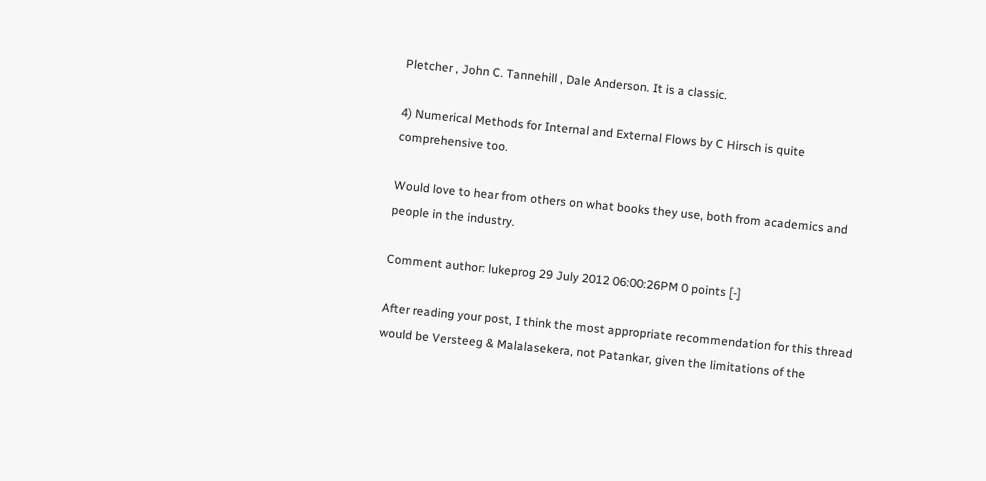Pletcher , John C. Tannehill , Dale Anderson. It is a classic.

4) Numerical Methods for Internal and External Flows by C Hirsch is quite comprehensive too.

Would love to hear from others on what books they use, both from academics and people in the industry.

Comment author: lukeprog 29 July 2012 06:00:26PM 0 points [-]

After reading your post, I think the most appropriate recommendation for this thread would be Versteeg & Malalasekera, not Patankar, given the limitations of the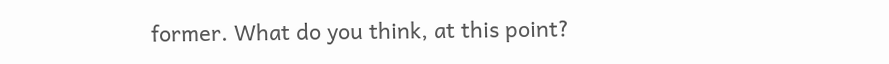former. What do you think, at this point?